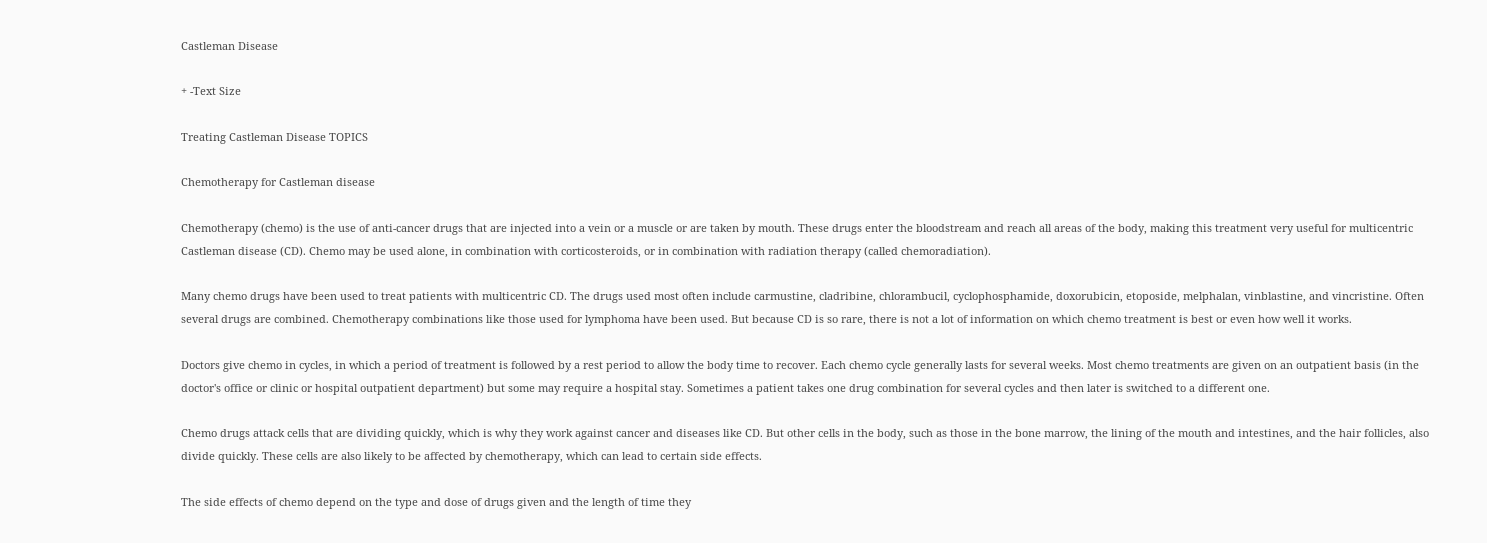Castleman Disease

+ -Text Size

Treating Castleman Disease TOPICS

Chemotherapy for Castleman disease

Chemotherapy (chemo) is the use of anti-cancer drugs that are injected into a vein or a muscle or are taken by mouth. These drugs enter the bloodstream and reach all areas of the body, making this treatment very useful for multicentric Castleman disease (CD). Chemo may be used alone, in combination with corticosteroids, or in combination with radiation therapy (called chemoradiation).

Many chemo drugs have been used to treat patients with multicentric CD. The drugs used most often include carmustine, cladribine, chlorambucil, cyclophosphamide, doxorubicin, etoposide, melphalan, vinblastine, and vincristine. Often several drugs are combined. Chemotherapy combinations like those used for lymphoma have been used. But because CD is so rare, there is not a lot of information on which chemo treatment is best or even how well it works.

Doctors give chemo in cycles, in which a period of treatment is followed by a rest period to allow the body time to recover. Each chemo cycle generally lasts for several weeks. Most chemo treatments are given on an outpatient basis (in the doctor's office or clinic or hospital outpatient department) but some may require a hospital stay. Sometimes a patient takes one drug combination for several cycles and then later is switched to a different one.

Chemo drugs attack cells that are dividing quickly, which is why they work against cancer and diseases like CD. But other cells in the body, such as those in the bone marrow, the lining of the mouth and intestines, and the hair follicles, also divide quickly. These cells are also likely to be affected by chemotherapy, which can lead to certain side effects.

The side effects of chemo depend on the type and dose of drugs given and the length of time they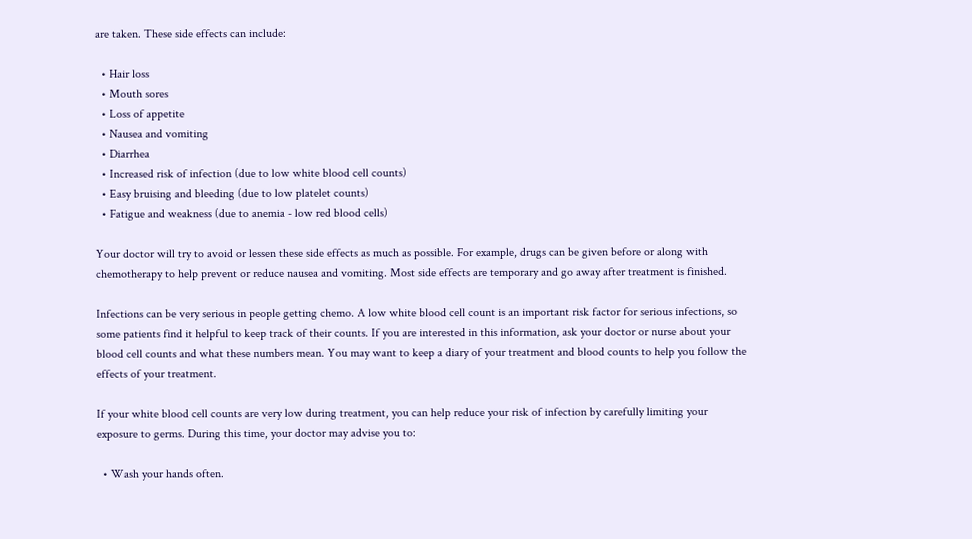are taken. These side effects can include:

  • Hair loss
  • Mouth sores
  • Loss of appetite
  • Nausea and vomiting
  • Diarrhea
  • Increased risk of infection (due to low white blood cell counts)
  • Easy bruising and bleeding (due to low platelet counts)
  • Fatigue and weakness (due to anemia - low red blood cells)

Your doctor will try to avoid or lessen these side effects as much as possible. For example, drugs can be given before or along with chemotherapy to help prevent or reduce nausea and vomiting. Most side effects are temporary and go away after treatment is finished.

Infections can be very serious in people getting chemo. A low white blood cell count is an important risk factor for serious infections, so some patients find it helpful to keep track of their counts. If you are interested in this information, ask your doctor or nurse about your blood cell counts and what these numbers mean. You may want to keep a diary of your treatment and blood counts to help you follow the effects of your treatment.

If your white blood cell counts are very low during treatment, you can help reduce your risk of infection by carefully limiting your exposure to germs. During this time, your doctor may advise you to:

  • Wash your hands often.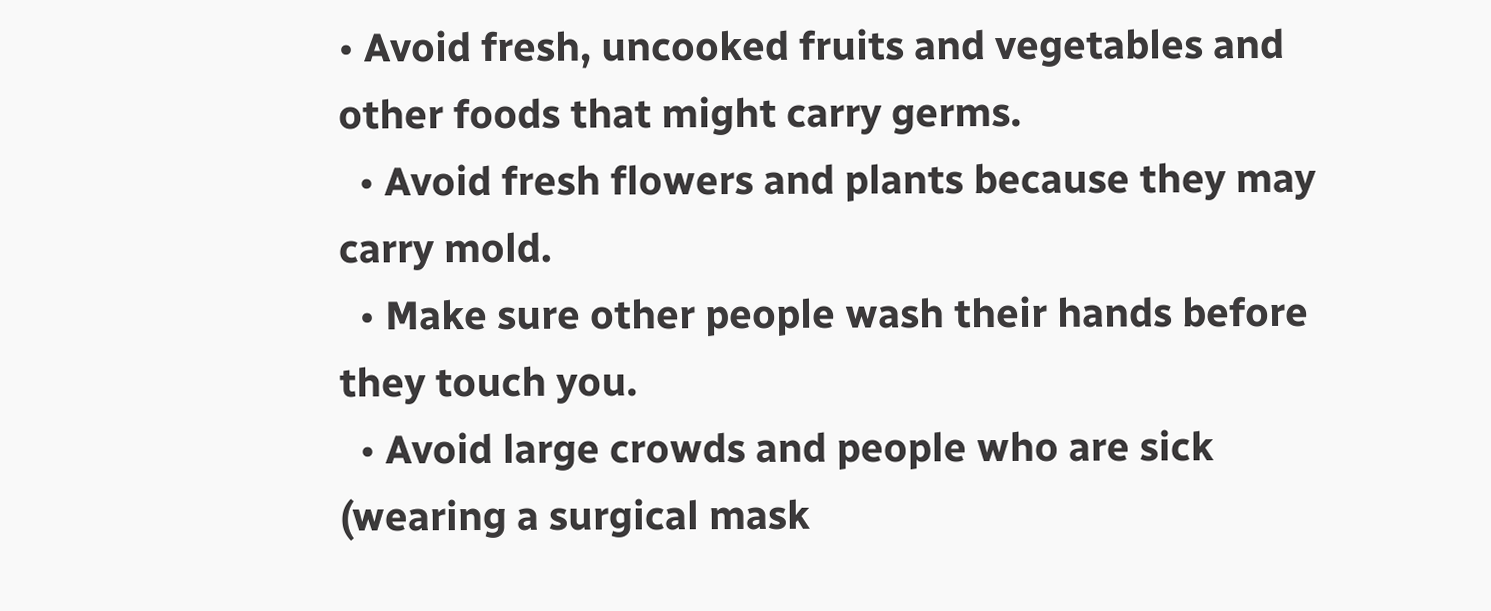• Avoid fresh, uncooked fruits and vegetables and other foods that might carry germs.
  • Avoid fresh flowers and plants because they may carry mold.
  • Make sure other people wash their hands before they touch you.
  • Avoid large crowds and people who are sick (wearing a surgical mask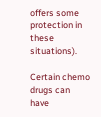offers some protection in these situations).

Certain chemo drugs can have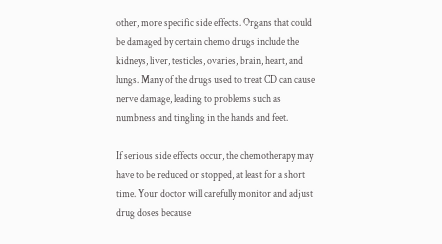other, more specific side effects. Organs that could be damaged by certain chemo drugs include the kidneys, liver, testicles, ovaries, brain, heart, and lungs. Many of the drugs used to treat CD can cause nerve damage, leading to problems such as numbness and tingling in the hands and feet.

If serious side effects occur, the chemotherapy may have to be reduced or stopped, at least for a short time. Your doctor will carefully monitor and adjust drug doses because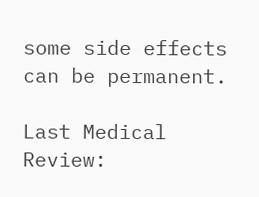some side effects can be permanent.

Last Medical Review: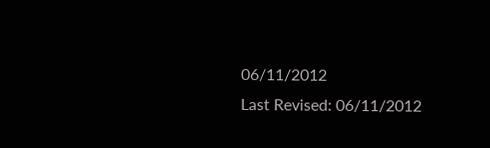06/11/2012
Last Revised: 06/11/2012